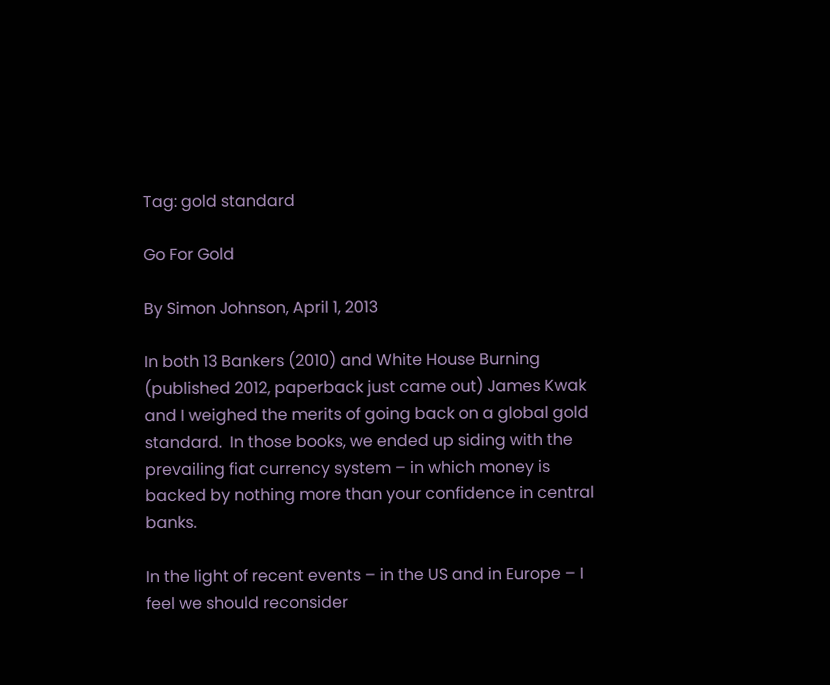Tag: gold standard

Go For Gold

By Simon Johnson, April 1, 2013

In both 13 Bankers (2010) and White House Burning (published 2012, paperback just came out) James Kwak and I weighed the merits of going back on a global gold standard.  In those books, we ended up siding with the prevailing fiat currency system – in which money is backed by nothing more than your confidence in central banks.

In the light of recent events – in the US and in Europe – I feel we should reconsider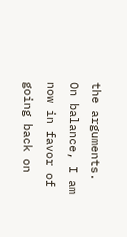the arguments.  On balance, I am now in favor of going back on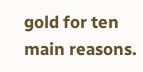gold for ten main reasons.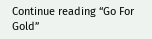Continue reading “Go For Gold”